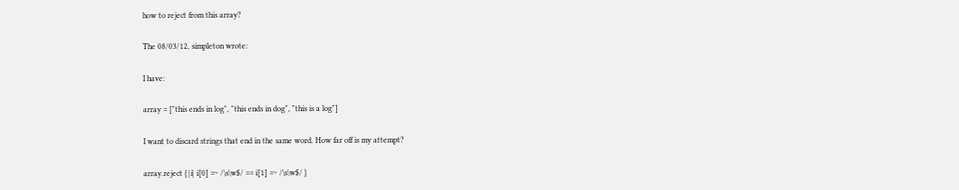how to reject from this array?

The 08/03/12, simpleton wrote:

I have:

array = ["this ends in log", "this ends in dog", "this is a log"]

I want to discard strings that end in the same word. How far off is my attempt?

array.reject { |i| i[0] =~ /\s\w$/ == i[1] =~ /\s\w$/ }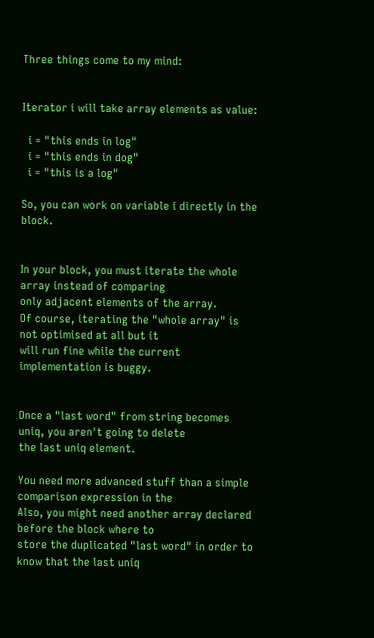Three things come to my mind:


Iterator i will take array elements as value:

  i = "this ends in log"
  i = "this ends in dog"
  i = "this is a log"

So, you can work on variable i directly in the block.


In your block, you must iterate the whole array instead of comparing
only adjacent elements of the array.
Of course, iterating the "whole array" is not optimised at all but it
will run fine while the current implementation is buggy.


Once a "last word" from string becomes uniq, you aren't going to delete
the last uniq element.

You need more advanced stuff than a simple comparison expression in the
Also, you might need another array declared before the block where to
store the duplicated "last word" in order to know that the last uniq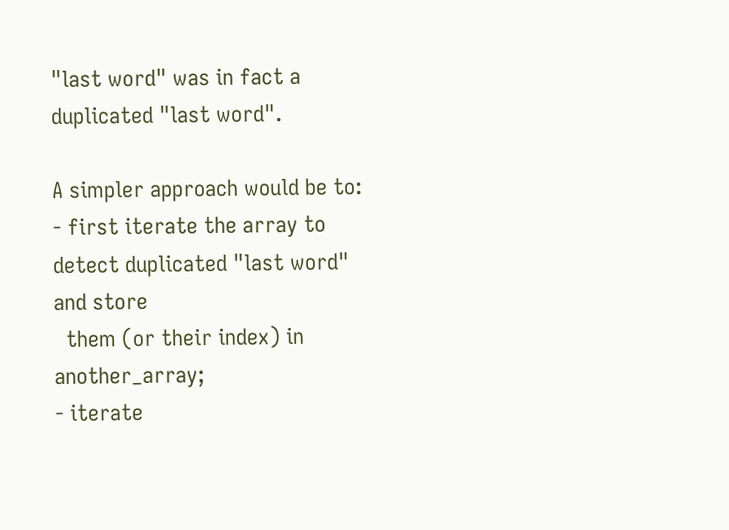"last word" was in fact a duplicated "last word".

A simpler approach would be to:
- first iterate the array to detect duplicated "last word" and store
  them (or their index) in another_array;
- iterate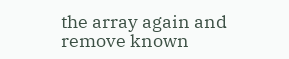the array again and remove known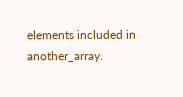elements included in another_array.